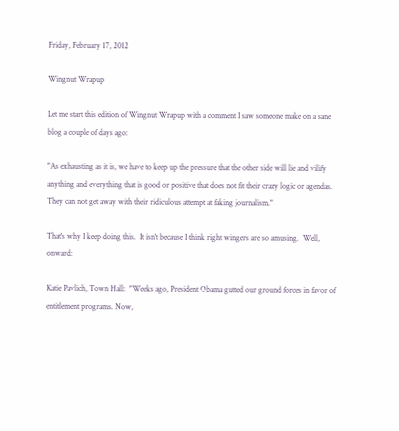Friday, February 17, 2012

Wingnut Wrapup

Let me start this edition of Wingnut Wrapup with a comment I saw someone make on a sane blog a couple of days ago:

"As exhausting as it is, we have to keep up the pressure that the other side will lie and vilify anything and everything that is good or positive that does not fit their crazy logic or agendas.  They can not get away with their ridiculous attempt at faking journalism."

That's why I keep doing this.  It isn't because I think right wingers are so amusing.  Well, onward:

Katie Pavlich, Town Hall:  "Weeks ago, President Obama gutted our ground forces in favor of entitlement programs. Now,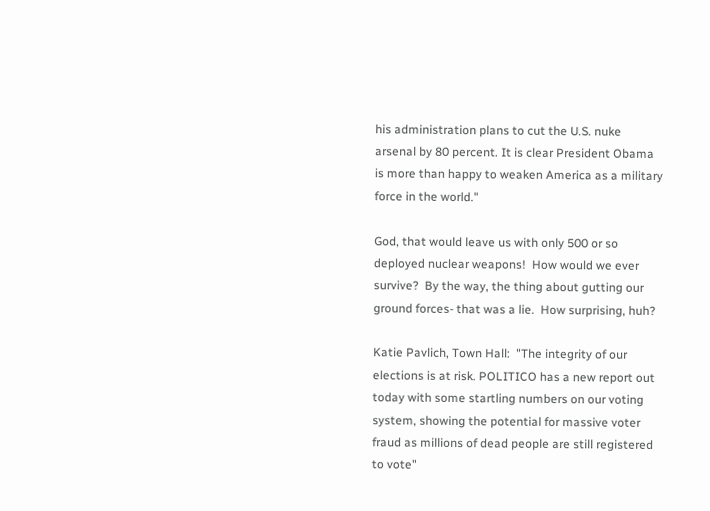his administration plans to cut the U.S. nuke arsenal by 80 percent. It is clear President Obama is more than happy to weaken America as a military force in the world."

God, that would leave us with only 500 or so deployed nuclear weapons!  How would we ever survive?  By the way, the thing about gutting our ground forces- that was a lie.  How surprising, huh?

Katie Pavlich, Town Hall:  "The integrity of our elections is at risk. POLITICO has a new report out today with some startling numbers on our voting system, showing the potential for massive voter fraud as millions of dead people are still registered to vote"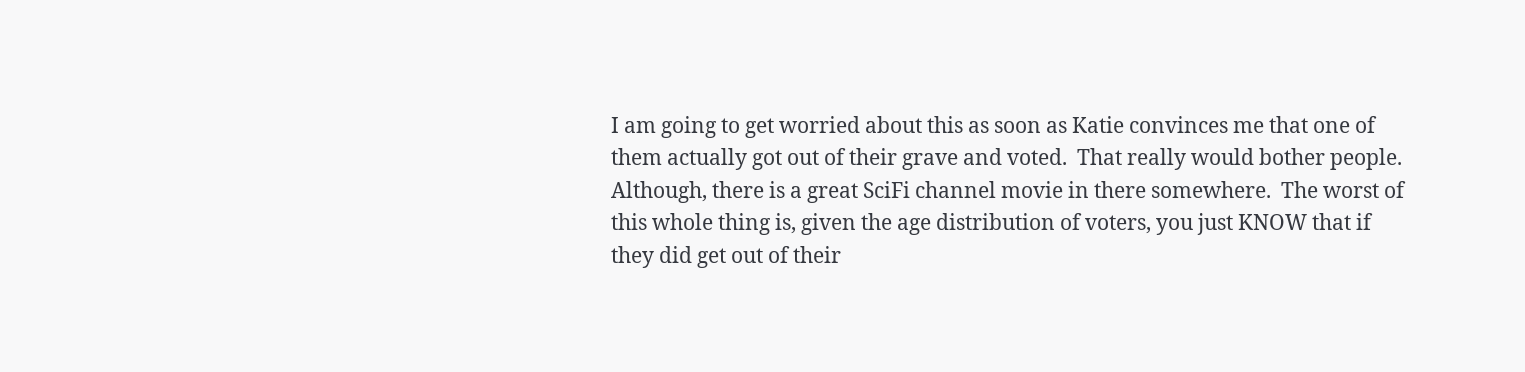I am going to get worried about this as soon as Katie convinces me that one of them actually got out of their grave and voted.  That really would bother people.  Although, there is a great SciFi channel movie in there somewhere.  The worst of this whole thing is, given the age distribution of voters, you just KNOW that if they did get out of their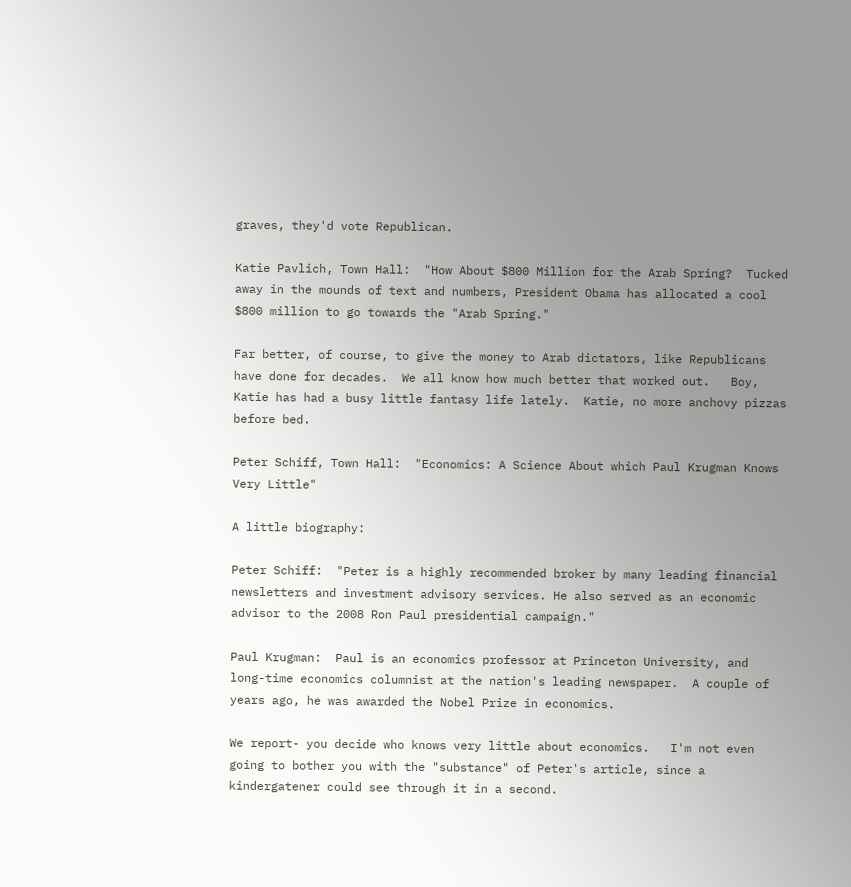graves, they'd vote Republican.

Katie Pavlich, Town Hall:  "How About $800 Million for the Arab Spring?  Tucked away in the mounds of text and numbers, President Obama has allocated a cool $800 million to go towards the "Arab Spring."

Far better, of course, to give the money to Arab dictators, like Republicans have done for decades.  We all know how much better that worked out.   Boy, Katie has had a busy little fantasy life lately.  Katie, no more anchovy pizzas before bed.

Peter Schiff, Town Hall:  "Economics: A Science About which Paul Krugman Knows Very Little"

A little biography:

Peter Schiff:  "Peter is a highly recommended broker by many leading financial newsletters and investment advisory services. He also served as an economic advisor to the 2008 Ron Paul presidential campaign."

Paul Krugman:  Paul is an economics professor at Princeton University, and long-time economics columnist at the nation's leading newspaper.  A couple of years ago, he was awarded the Nobel Prize in economics.

We report- you decide who knows very little about economics.   I'm not even going to bother you with the "substance" of Peter's article, since a kindergatener could see through it in a second.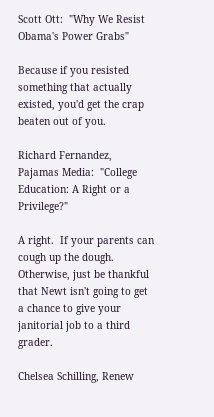Scott Ott:  "Why We Resist Obama's Power Grabs"

Because if you resisted something that actually existed, you'd get the crap beaten out of you.

Richard Fernandez, Pajamas Media:  "College Education: A Right or a Privilege?"

A right.  If your parents can cough up the dough.  Otherwise, just be thankful that Newt isn't going to get a chance to give your janitorial job to a third grader.

Chelsea Schilling, Renew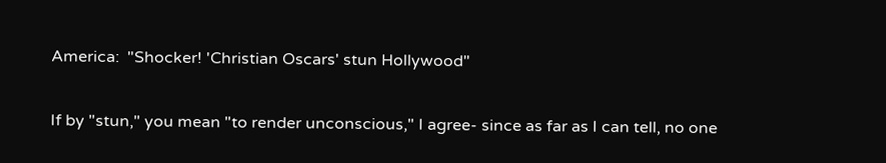America:  "Shocker! 'Christian Oscars' stun Hollywood"

If by "stun," you mean "to render unconscious," I agree- since as far as I can tell, no one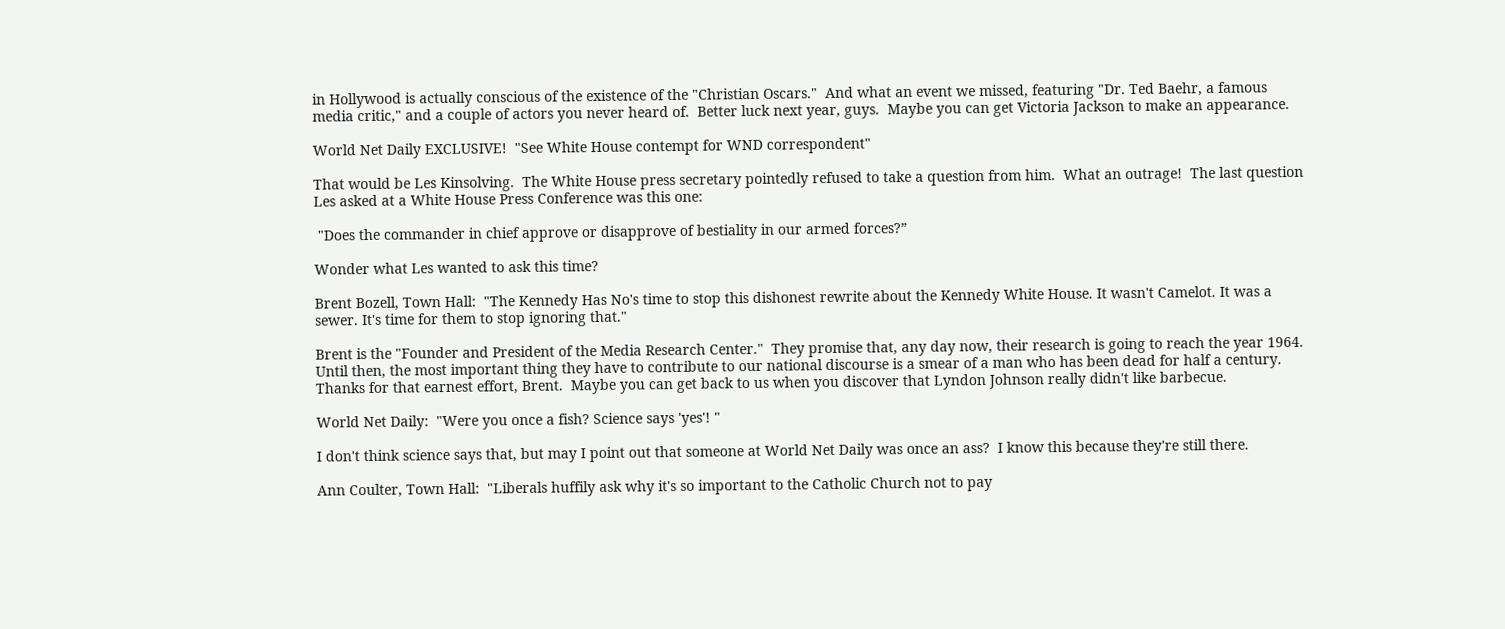in Hollywood is actually conscious of the existence of the "Christian Oscars."  And what an event we missed, featuring "Dr. Ted Baehr, a famous media critic," and a couple of actors you never heard of.  Better luck next year, guys.  Maybe you can get Victoria Jackson to make an appearance.

World Net Daily EXCLUSIVE!  "See White House contempt for WND correspondent"

That would be Les Kinsolving.  The White House press secretary pointedly refused to take a question from him.  What an outrage!  The last question Les asked at a White House Press Conference was this one:

 "Does the commander in chief approve or disapprove of bestiality in our armed forces?”

Wonder what Les wanted to ask this time?

Brent Bozell, Town Hall:  "The Kennedy Has No's time to stop this dishonest rewrite about the Kennedy White House. It wasn't Camelot. It was a sewer. It's time for them to stop ignoring that."

Brent is the "Founder and President of the Media Research Center."  They promise that, any day now, their research is going to reach the year 1964.  Until then, the most important thing they have to contribute to our national discourse is a smear of a man who has been dead for half a century.  Thanks for that earnest effort, Brent.  Maybe you can get back to us when you discover that Lyndon Johnson really didn't like barbecue.

World Net Daily:  "Were you once a fish? Science says 'yes'! "

I don't think science says that, but may I point out that someone at World Net Daily was once an ass?  I know this because they're still there.

Ann Coulter, Town Hall:  "Liberals huffily ask why it's so important to the Catholic Church not to pay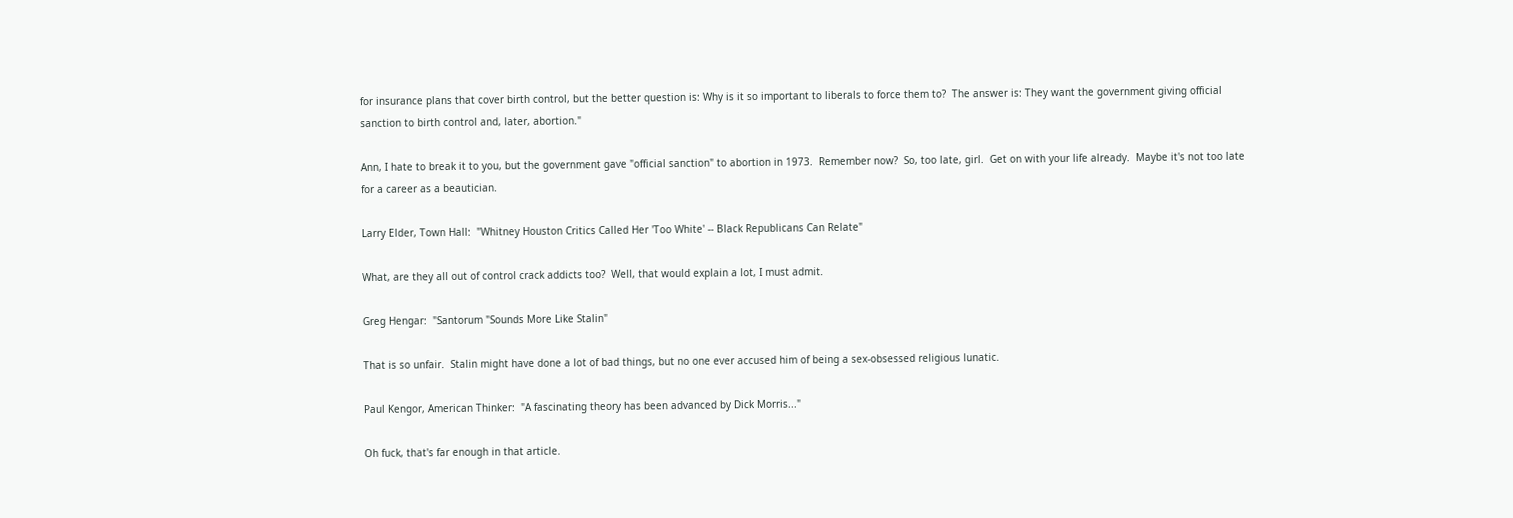for insurance plans that cover birth control, but the better question is: Why is it so important to liberals to force them to?  The answer is: They want the government giving official sanction to birth control and, later, abortion."

Ann, I hate to break it to you, but the government gave "official sanction" to abortion in 1973.  Remember now?  So, too late, girl.  Get on with your life already.  Maybe it's not too late for a career as a beautician.

Larry Elder, Town Hall:  "Whitney Houston Critics Called Her 'Too White' -- Black Republicans Can Relate"

What, are they all out of control crack addicts too?  Well, that would explain a lot, I must admit.

Greg Hengar:  "Santorum "Sounds More Like Stalin"

That is so unfair.  Stalin might have done a lot of bad things, but no one ever accused him of being a sex-obsessed religious lunatic.

Paul Kengor, American Thinker:  "A fascinating theory has been advanced by Dick Morris..."

Oh fuck, that's far enough in that article.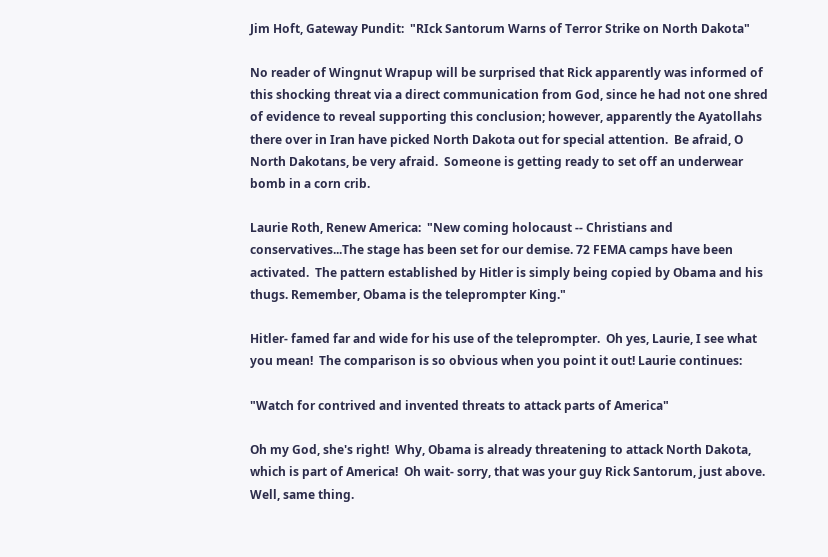Jim Hoft, Gateway Pundit:  "RIck Santorum Warns of Terror Strike on North Dakota"

No reader of Wingnut Wrapup will be surprised that Rick apparently was informed of this shocking threat via a direct communication from God, since he had not one shred of evidence to reveal supporting this conclusion; however, apparently the Ayatollahs there over in Iran have picked North Dakota out for special attention.  Be afraid, O North Dakotans, be very afraid.  Someone is getting ready to set off an underwear bomb in a corn crib.

Laurie Roth, Renew America:  "New coming holocaust -- Christians and conservatives...The stage has been set for our demise. 72 FEMA camps have been activated.  The pattern established by Hitler is simply being copied by Obama and his thugs. Remember, Obama is the teleprompter King."

Hitler- famed far and wide for his use of the teleprompter.  Oh yes, Laurie, I see what you mean!  The comparison is so obvious when you point it out! Laurie continues:

"Watch for contrived and invented threats to attack parts of America"

Oh my God, she's right!  Why, Obama is already threatening to attack North Dakota, which is part of America!  Oh wait- sorry, that was your guy Rick Santorum, just above.  Well, same thing.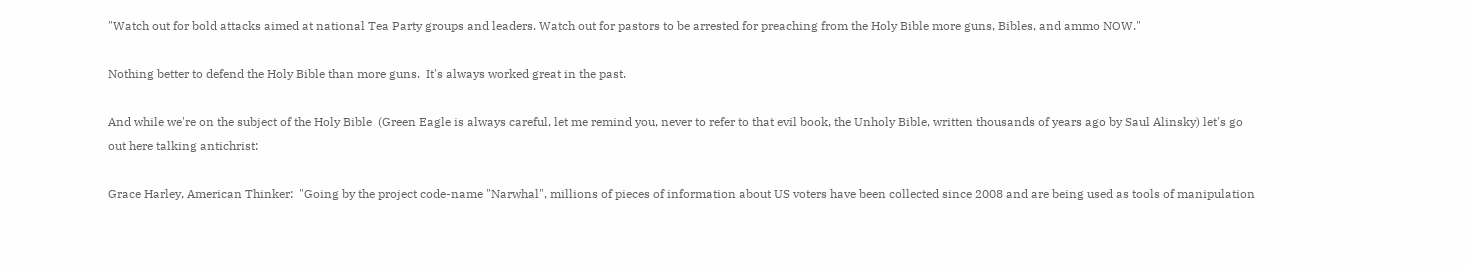"Watch out for bold attacks aimed at national Tea Party groups and leaders. Watch out for pastors to be arrested for preaching from the Holy Bible more guns, Bibles, and ammo NOW."

Nothing better to defend the Holy Bible than more guns.  It's always worked great in the past.

And while we're on the subject of the Holy Bible  (Green Eagle is always careful, let me remind you, never to refer to that evil book, the Unholy Bible, written thousands of years ago by Saul Alinsky) let's go out here talking antichrist:

Grace Harley, American Thinker:  "Going by the project code-name "Narwhal", millions of pieces of information about US voters have been collected since 2008 and are being used as tools of manipulation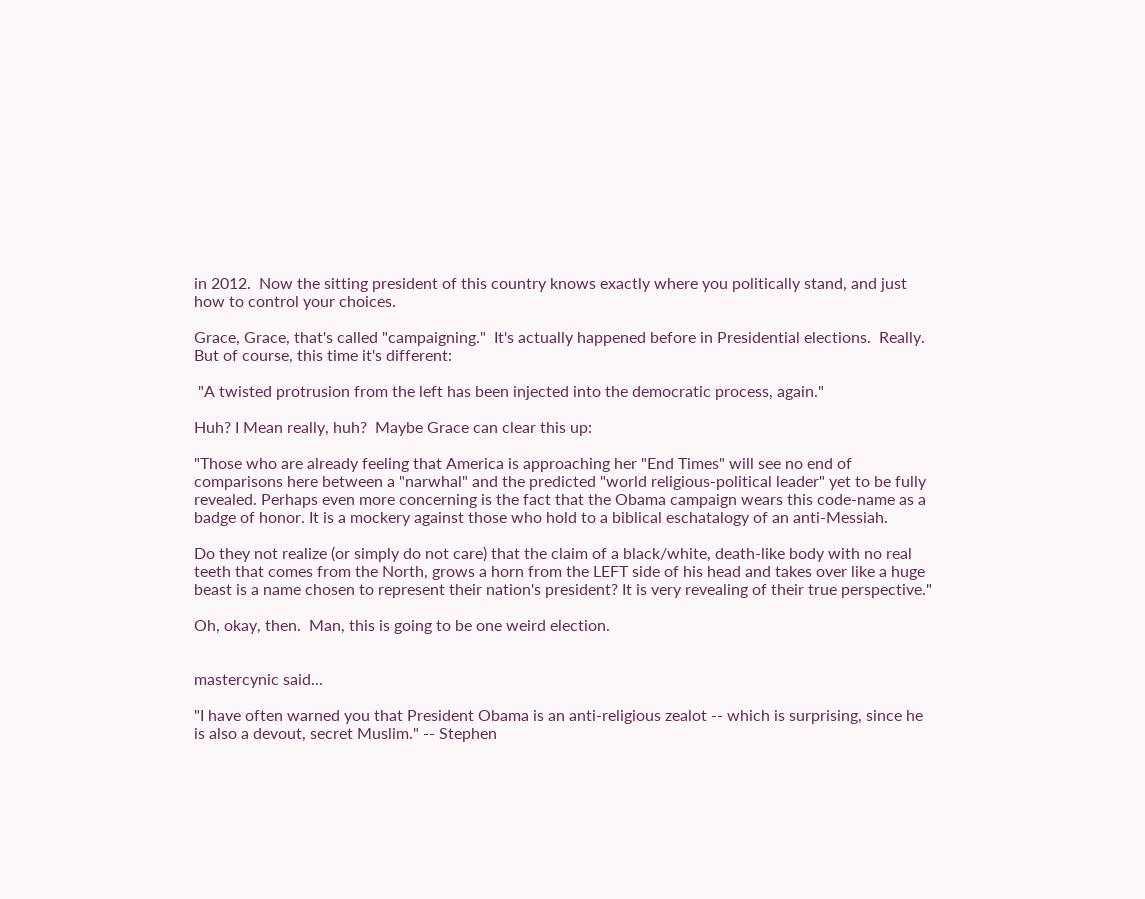in 2012.  Now the sitting president of this country knows exactly where you politically stand, and just how to control your choices.

Grace, Grace, that's called "campaigning."  It's actually happened before in Presidential elections.  Really.  But of course, this time it's different:

 "A twisted protrusion from the left has been injected into the democratic process, again."

Huh? I Mean really, huh?  Maybe Grace can clear this up:

"Those who are already feeling that America is approaching her "End Times" will see no end of comparisons here between a "narwhal" and the predicted "world religious-political leader" yet to be fully revealed. Perhaps even more concerning is the fact that the Obama campaign wears this code-name as a badge of honor. It is a mockery against those who hold to a biblical eschatalogy of an anti-Messiah.

Do they not realize (or simply do not care) that the claim of a black/white, death-like body with no real teeth that comes from the North, grows a horn from the LEFT side of his head and takes over like a huge beast is a name chosen to represent their nation's president? It is very revealing of their true perspective."

Oh, okay, then.  Man, this is going to be one weird election.


mastercynic said...

"I have often warned you that President Obama is an anti-religious zealot -- which is surprising, since he is also a devout, secret Muslim." -- Stephen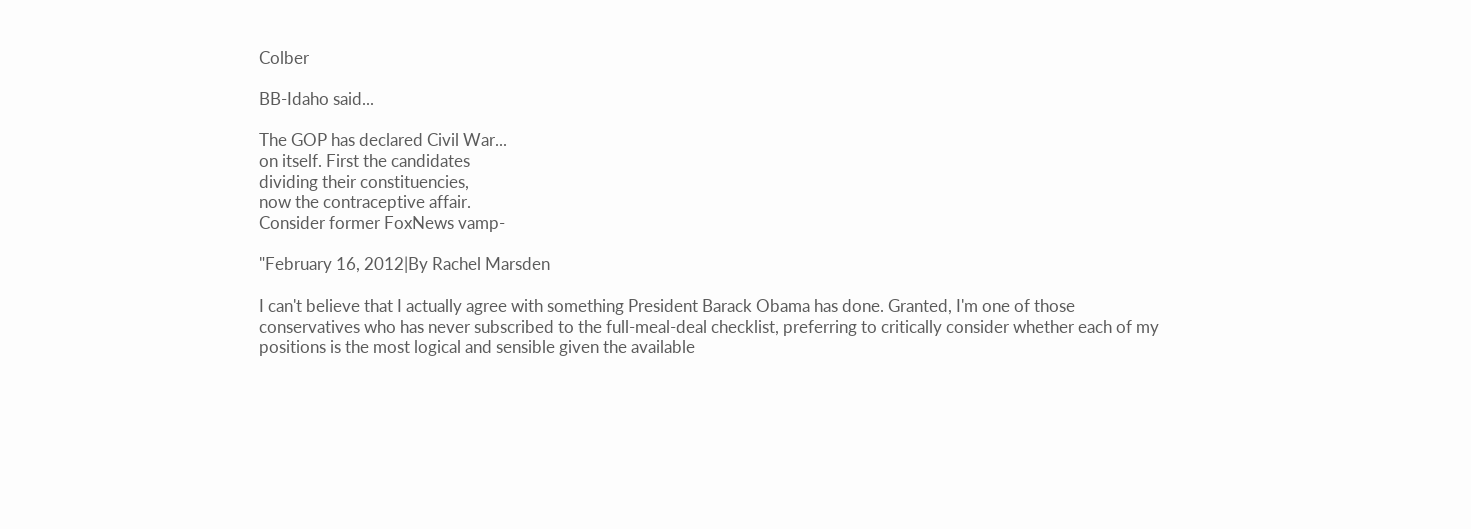Colber

BB-Idaho said...

The GOP has declared Civil War...
on itself. First the candidates
dividing their constituencies,
now the contraceptive affair.
Consider former FoxNews vamp-

"February 16, 2012|By Rachel Marsden

I can't believe that I actually agree with something President Barack Obama has done. Granted, I'm one of those conservatives who has never subscribed to the full-meal-deal checklist, preferring to critically consider whether each of my positions is the most logical and sensible given the available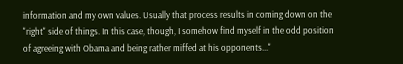information and my own values. Usually that process results in coming down on the "right" side of things. In this case, though, I somehow find myself in the odd position of agreeing with Obama and being rather miffed at his opponents..."